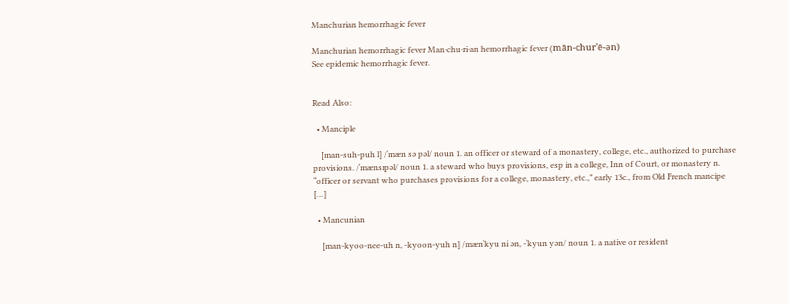Manchurian hemorrhagic fever

Manchurian hemorrhagic fever Man·chu·ri·an hemorrhagic fever (mān-chur’ē-ən)
See epidemic hemorrhagic fever.


Read Also:

  • Manciple

    [man-suh-puh l] /ˈmæn sə pəl/ noun 1. an officer or steward of a monastery, college, etc., authorized to purchase provisions. /ˈmænsɪpəl/ noun 1. a steward who buys provisions, esp in a college, Inn of Court, or monastery n. “officer or servant who purchases provisions for a college, monastery, etc.,” early 13c., from Old French mancipe […]

  • Mancunian

    [man-kyoo-nee-uh n, -kyoon-yuh n] /mænˈkyu ni ən, -ˈkyun yən/ noun 1. a native or resident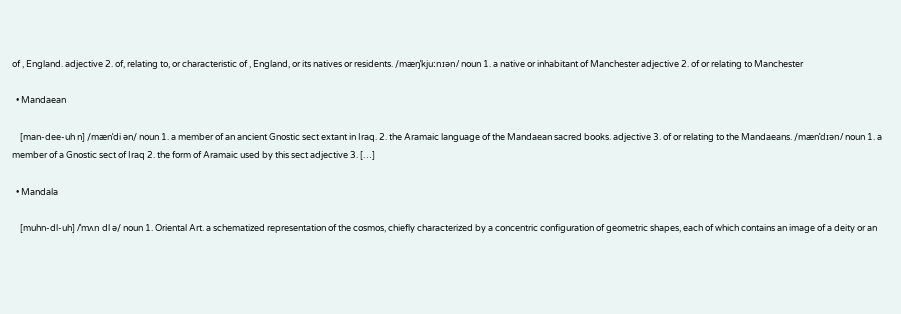of , England. adjective 2. of, relating to, or characteristic of , England, or its natives or residents. /mæŋˈkjuːnɪən/ noun 1. a native or inhabitant of Manchester adjective 2. of or relating to Manchester

  • Mandaean

    [man-dee-uh n] /mænˈdi ən/ noun 1. a member of an ancient Gnostic sect extant in Iraq. 2. the Aramaic language of the Mandaean sacred books. adjective 3. of or relating to the Mandaeans. /mænˈdɪən/ noun 1. a member of a Gnostic sect of Iraq 2. the form of Aramaic used by this sect adjective 3. […]

  • Mandala

    [muhn-dl-uh] /ˈmʌn dl ə/ noun 1. Oriental Art. a schematized representation of the cosmos, chiefly characterized by a concentric configuration of geometric shapes, each of which contains an image of a deity or an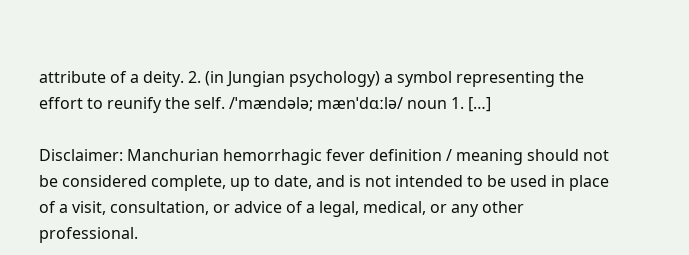attribute of a deity. 2. (in Jungian psychology) a symbol representing the effort to reunify the self. /ˈmændələ; mænˈdɑːlə/ noun 1. […]

Disclaimer: Manchurian hemorrhagic fever definition / meaning should not be considered complete, up to date, and is not intended to be used in place of a visit, consultation, or advice of a legal, medical, or any other professional.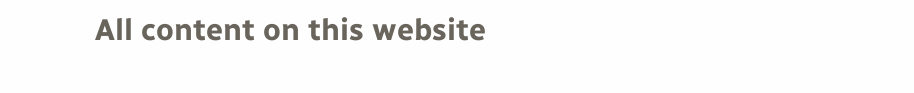All content on this website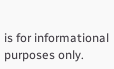is for informational purposes only.